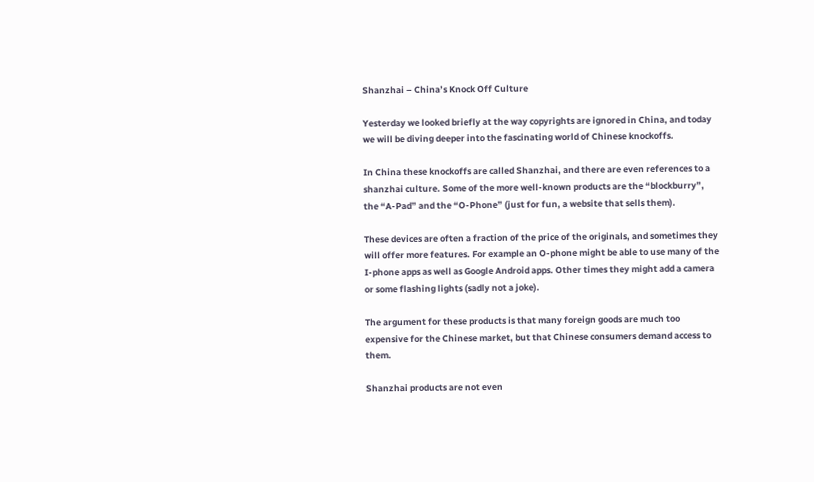Shanzhai – China’s Knock Off Culture

Yesterday we looked briefly at the way copyrights are ignored in China, and today we will be diving deeper into the fascinating world of Chinese knockoffs.

In China these knockoffs are called Shanzhai, and there are even references to a shanzhai culture. Some of the more well-known products are the “blockburry”, the “A-Pad” and the “O-Phone” (just for fun, a website that sells them).

These devices are often a fraction of the price of the originals, and sometimes they will offer more features. For example an O-phone might be able to use many of the I-phone apps as well as Google Android apps. Other times they might add a camera or some flashing lights (sadly not a joke).

The argument for these products is that many foreign goods are much too expensive for the Chinese market, but that Chinese consumers demand access to them.

Shanzhai products are not even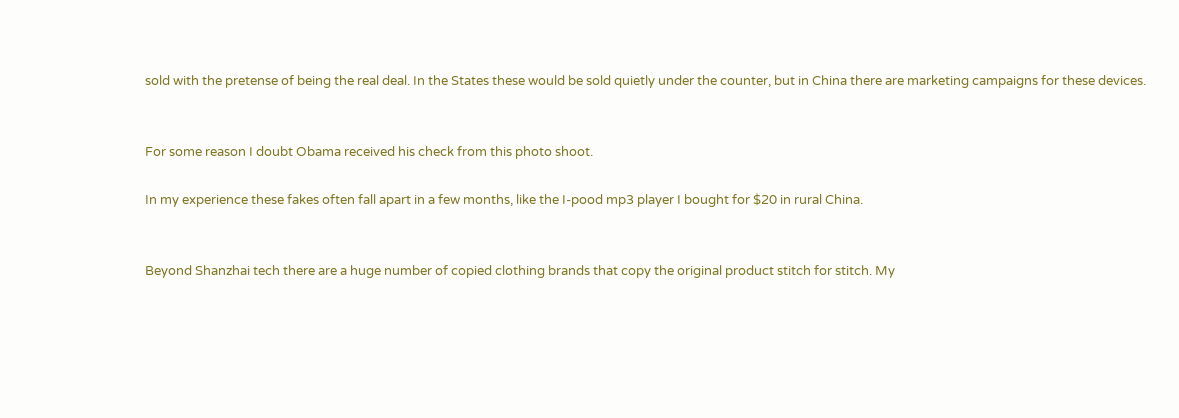sold with the pretense of being the real deal. In the States these would be sold quietly under the counter, but in China there are marketing campaigns for these devices.


For some reason I doubt Obama received his check from this photo shoot.

In my experience these fakes often fall apart in a few months, like the I-pood mp3 player I bought for $20 in rural China.


Beyond Shanzhai tech there are a huge number of copied clothing brands that copy the original product stitch for stitch. My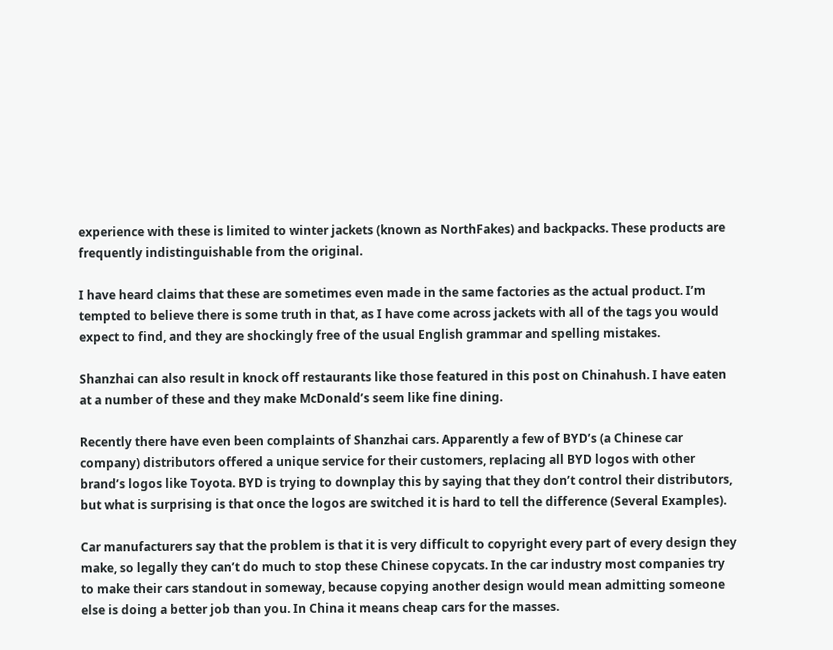experience with these is limited to winter jackets (known as NorthFakes) and backpacks. These products are frequently indistinguishable from the original.

I have heard claims that these are sometimes even made in the same factories as the actual product. I’m tempted to believe there is some truth in that, as I have come across jackets with all of the tags you would expect to find, and they are shockingly free of the usual English grammar and spelling mistakes.

Shanzhai can also result in knock off restaurants like those featured in this post on Chinahush. I have eaten at a number of these and they make McDonald’s seem like fine dining.

Recently there have even been complaints of Shanzhai cars. Apparently a few of BYD’s (a Chinese car company) distributors offered a unique service for their customers, replacing all BYD logos with other brand’s logos like Toyota. BYD is trying to downplay this by saying that they don’t control their distributors, but what is surprising is that once the logos are switched it is hard to tell the difference (Several Examples).

Car manufacturers say that the problem is that it is very difficult to copyright every part of every design they make, so legally they can’t do much to stop these Chinese copycats. In the car industry most companies try to make their cars standout in someway, because copying another design would mean admitting someone else is doing a better job than you. In China it means cheap cars for the masses.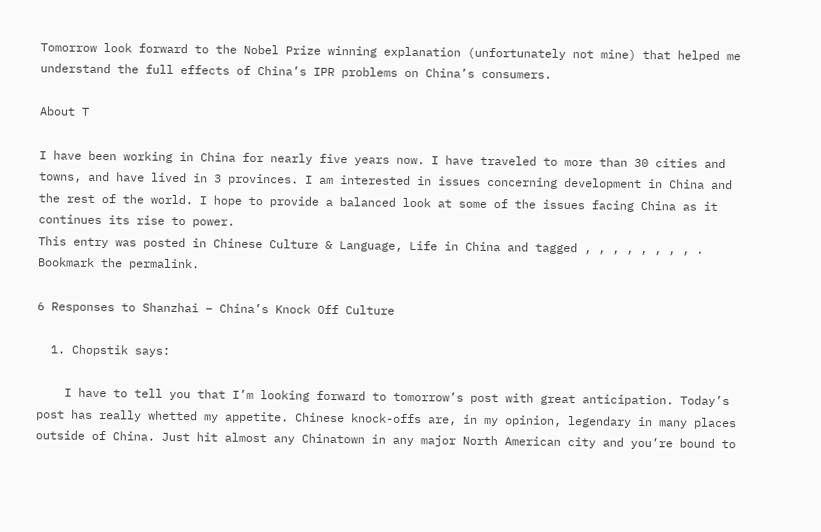Tomorrow look forward to the Nobel Prize winning explanation (unfortunately not mine) that helped me understand the full effects of China’s IPR problems on China’s consumers.

About T

I have been working in China for nearly five years now. I have traveled to more than 30 cities and towns, and have lived in 3 provinces. I am interested in issues concerning development in China and the rest of the world. I hope to provide a balanced look at some of the issues facing China as it continues its rise to power.
This entry was posted in Chinese Culture & Language, Life in China and tagged , , , , , , , , . Bookmark the permalink.

6 Responses to Shanzhai – China’s Knock Off Culture

  1. Chopstik says:

    I have to tell you that I’m looking forward to tomorrow’s post with great anticipation. Today’s post has really whetted my appetite. Chinese knock-offs are, in my opinion, legendary in many places outside of China. Just hit almost any Chinatown in any major North American city and you’re bound to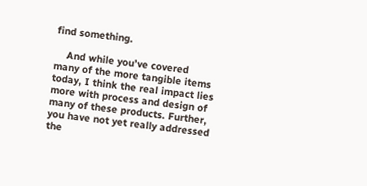find something.

    And while you’ve covered many of the more tangible items today, I think the real impact lies more with process and design of many of these products. Further, you have not yet really addressed the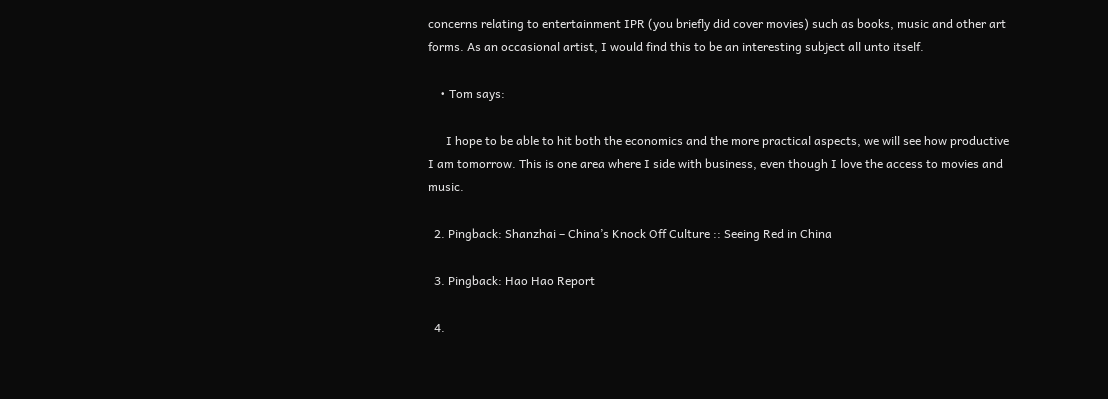concerns relating to entertainment IPR (you briefly did cover movies) such as books, music and other art forms. As an occasional artist, I would find this to be an interesting subject all unto itself.

    • Tom says:

      I hope to be able to hit both the economics and the more practical aspects, we will see how productive I am tomorrow. This is one area where I side with business, even though I love the access to movies and music.

  2. Pingback: Shanzhai – China’s Knock Off Culture :: Seeing Red in China

  3. Pingback: Hao Hao Report

  4.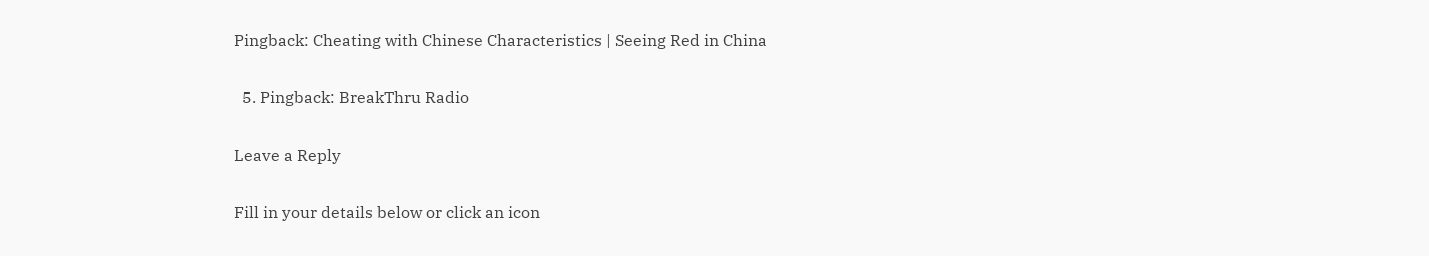Pingback: Cheating with Chinese Characteristics | Seeing Red in China

  5. Pingback: BreakThru Radio

Leave a Reply

Fill in your details below or click an icon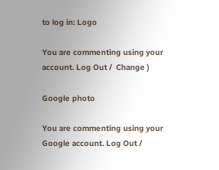to log in: Logo

You are commenting using your account. Log Out /  Change )

Google photo

You are commenting using your Google account. Log Out /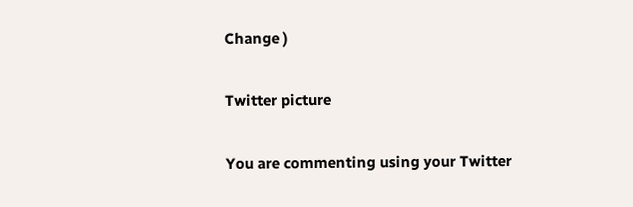Change )

Twitter picture

You are commenting using your Twitter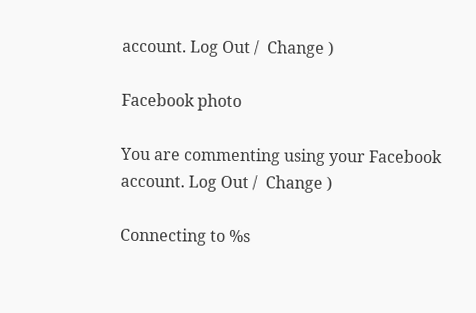account. Log Out /  Change )

Facebook photo

You are commenting using your Facebook account. Log Out /  Change )

Connecting to %s